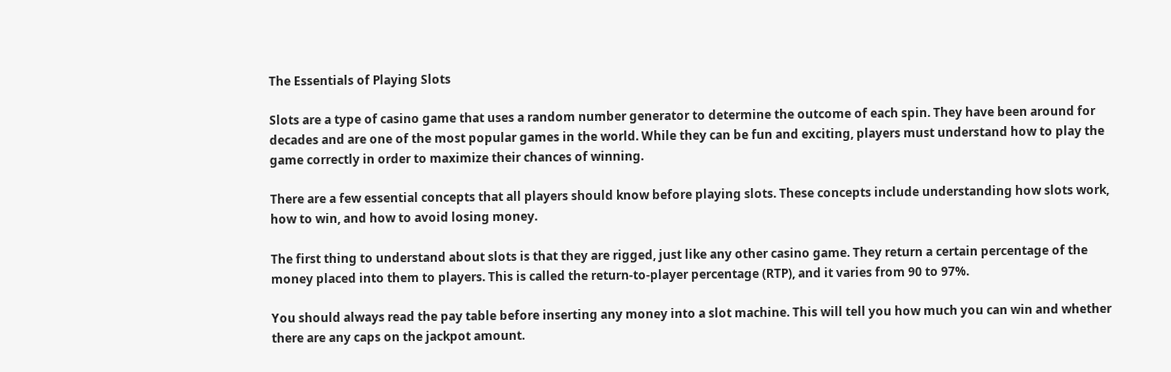The Essentials of Playing Slots

Slots are a type of casino game that uses a random number generator to determine the outcome of each spin. They have been around for decades and are one of the most popular games in the world. While they can be fun and exciting, players must understand how to play the game correctly in order to maximize their chances of winning.

There are a few essential concepts that all players should know before playing slots. These concepts include understanding how slots work, how to win, and how to avoid losing money.

The first thing to understand about slots is that they are rigged, just like any other casino game. They return a certain percentage of the money placed into them to players. This is called the return-to-player percentage (RTP), and it varies from 90 to 97%.

You should always read the pay table before inserting any money into a slot machine. This will tell you how much you can win and whether there are any caps on the jackpot amount.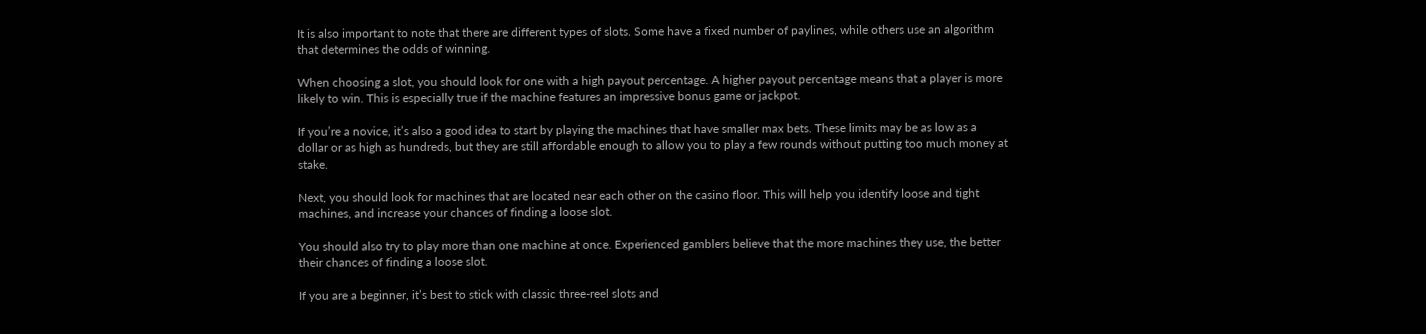It is also important to note that there are different types of slots. Some have a fixed number of paylines, while others use an algorithm that determines the odds of winning.

When choosing a slot, you should look for one with a high payout percentage. A higher payout percentage means that a player is more likely to win. This is especially true if the machine features an impressive bonus game or jackpot.

If you’re a novice, it’s also a good idea to start by playing the machines that have smaller max bets. These limits may be as low as a dollar or as high as hundreds, but they are still affordable enough to allow you to play a few rounds without putting too much money at stake.

Next, you should look for machines that are located near each other on the casino floor. This will help you identify loose and tight machines, and increase your chances of finding a loose slot.

You should also try to play more than one machine at once. Experienced gamblers believe that the more machines they use, the better their chances of finding a loose slot.

If you are a beginner, it’s best to stick with classic three-reel slots and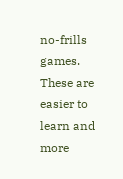no-frills games. These are easier to learn and more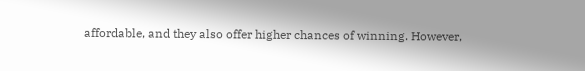affordable, and they also offer higher chances of winning. However,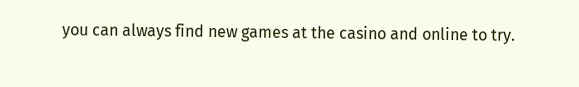you can always find new games at the casino and online to try.